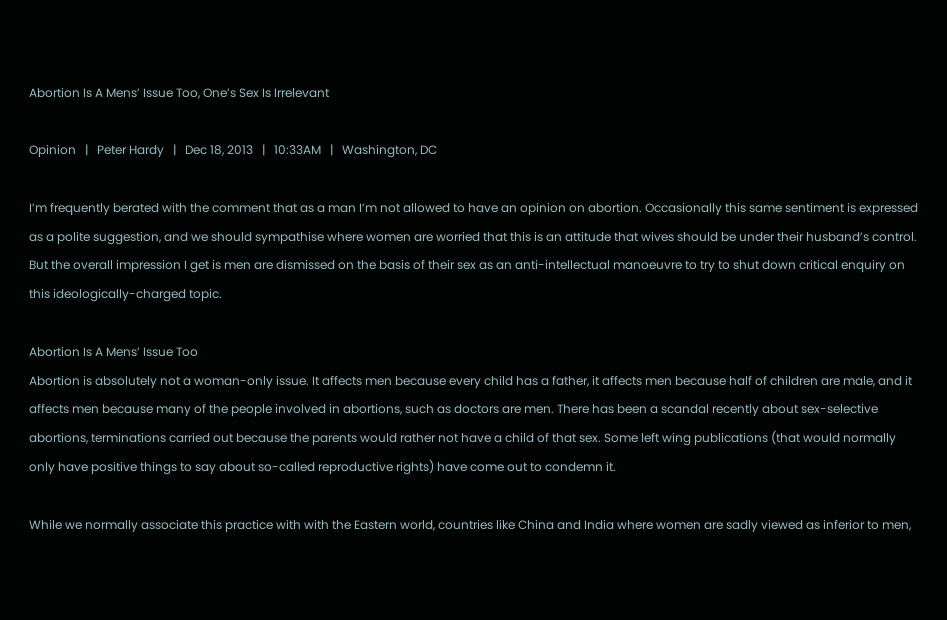Abortion Is A Mens’ Issue Too, One’s Sex Is Irrelevant

Opinion   |   Peter Hardy   |   Dec 18, 2013   |   10:33AM   |   Washington, DC

I’m frequently berated with the comment that as a man I’m not allowed to have an opinion on abortion. Occasionally this same sentiment is expressed as a polite suggestion, and we should sympathise where women are worried that this is an attitude that wives should be under their husband’s control. But the overall impression I get is men are dismissed on the basis of their sex as an anti-intellectual manoeuvre to try to shut down critical enquiry on this ideologically-charged topic.

Abortion Is A Mens’ Issue Too
Abortion is absolutely not a woman-only issue. It affects men because every child has a father, it affects men because half of children are male, and it affects men because many of the people involved in abortions, such as doctors are men. There has been a scandal recently about sex-selective abortions, terminations carried out because the parents would rather not have a child of that sex. Some left wing publications (that would normally only have positive things to say about so-called reproductive rights) have come out to condemn it.

While we normally associate this practice with with the Eastern world, countries like China and India where women are sadly viewed as inferior to men,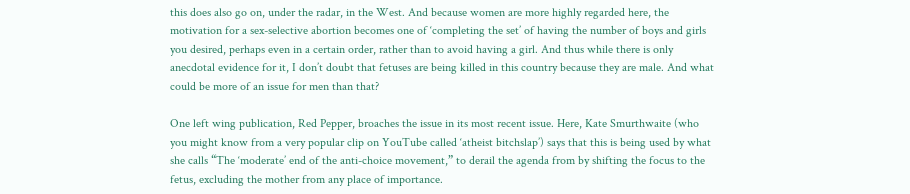this does also go on, under the radar, in the West. And because women are more highly regarded here, the motivation for a sex-selective abortion becomes one of ‘completing the set’ of having the number of boys and girls you desired, perhaps even in a certain order, rather than to avoid having a girl. And thus while there is only anecdotal evidence for it, I don’t doubt that fetuses are being killed in this country because they are male. And what could be more of an issue for men than that?

One left wing publication, Red Pepper, broaches the issue in its most recent issue. Here, Kate Smurthwaite (who you might know from a very popular clip on YouTube called ‘atheist bitchslap’) says that this is being used by what she calls “The ‘moderate’ end of the anti-choice movement,” to derail the agenda from by shifting the focus to the fetus, excluding the mother from any place of importance.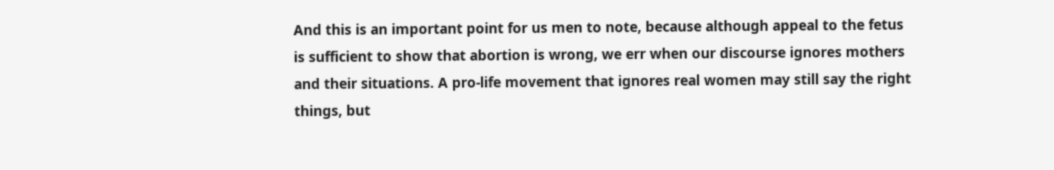And this is an important point for us men to note, because although appeal to the fetus is sufficient to show that abortion is wrong, we err when our discourse ignores mothers and their situations. A pro-life movement that ignores real women may still say the right things, but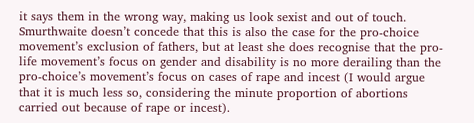it says them in the wrong way, making us look sexist and out of touch. Smurthwaite doesn’t concede that this is also the case for the pro-choice movement’s exclusion of fathers, but at least she does recognise that the pro-life movement’s focus on gender and disability is no more derailing than the pro-choice’s movement’s focus on cases of rape and incest (I would argue that it is much less so, considering the minute proportion of abortions carried out because of rape or incest).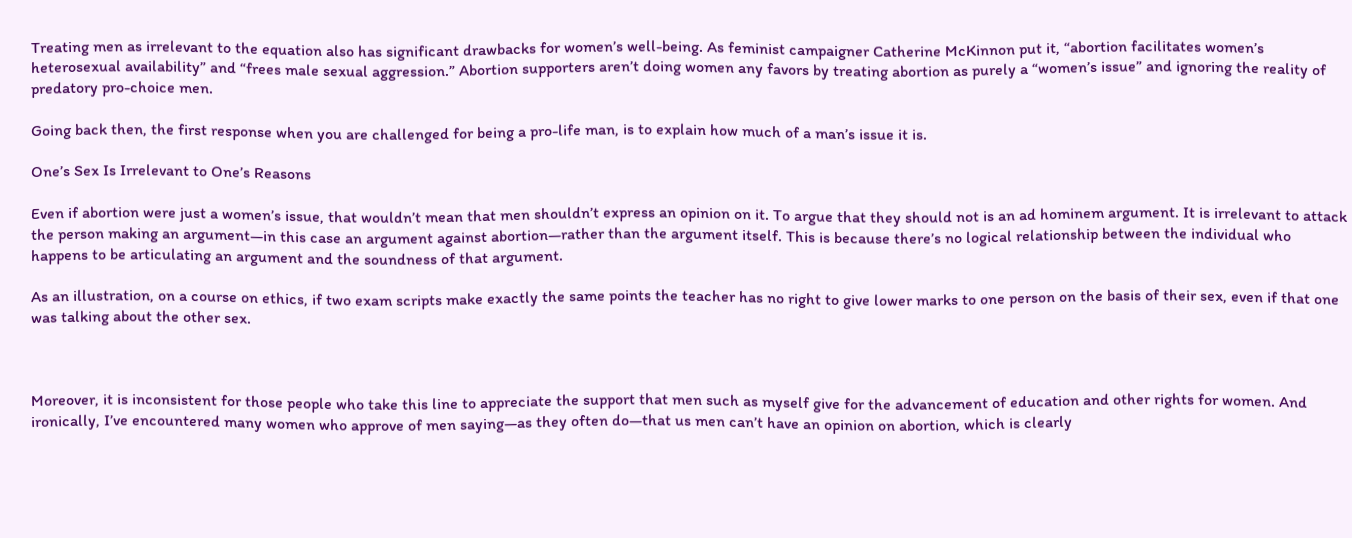Treating men as irrelevant to the equation also has significant drawbacks for women’s well-being. As feminist campaigner Catherine McKinnon put it, “abortion facilitates women’s heterosexual availability” and “frees male sexual aggression.” Abortion supporters aren’t doing women any favors by treating abortion as purely a “women’s issue” and ignoring the reality of predatory pro-choice men.

Going back then, the first response when you are challenged for being a pro-life man, is to explain how much of a man’s issue it is.

One’s Sex Is Irrelevant to One’s Reasons

Even if abortion were just a women’s issue, that wouldn’t mean that men shouldn’t express an opinion on it. To argue that they should not is an ad hominem argument. It is irrelevant to attack the person making an argument—in this case an argument against abortion—rather than the argument itself. This is because there’s no logical relationship between the individual who happens to be articulating an argument and the soundness of that argument.

As an illustration, on a course on ethics, if two exam scripts make exactly the same points the teacher has no right to give lower marks to one person on the basis of their sex, even if that one was talking about the other sex.



Moreover, it is inconsistent for those people who take this line to appreciate the support that men such as myself give for the advancement of education and other rights for women. And ironically, I’ve encountered many women who approve of men saying—as they often do—that us men can’t have an opinion on abortion, which is clearly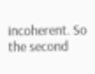incoherent. So the second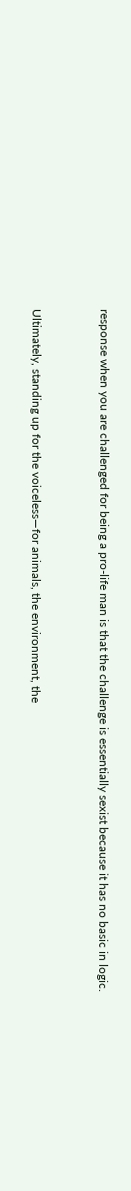response when you are challenged for being a pro-life man is that the challenge is essentially sexist because it has no basic in logic.


Ultimately, standing up for the voiceless—for animals, the environment, the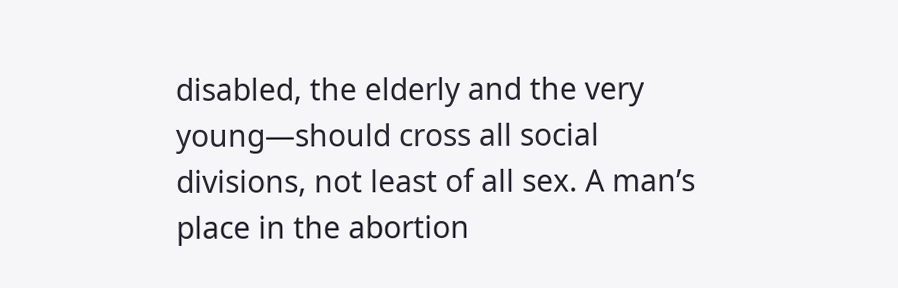disabled, the elderly and the very young—should cross all social divisions, not least of all sex. A man’s place in the abortion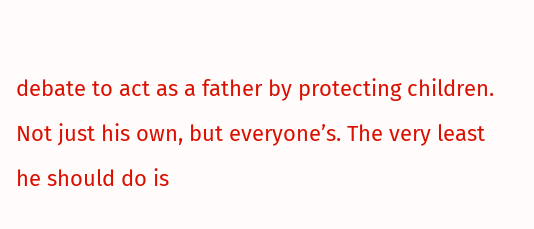debate to act as a father by protecting children. Not just his own, but everyone’s. The very least he should do is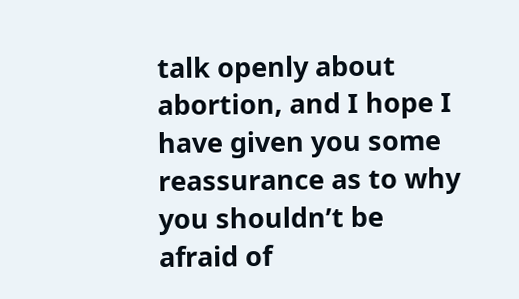talk openly about abortion, and I hope I have given you some reassurance as to why you shouldn’t be afraid of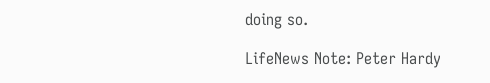doing so.

LifeNews Note: Peter Hardy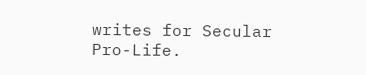writes for Secular Pro-Life.